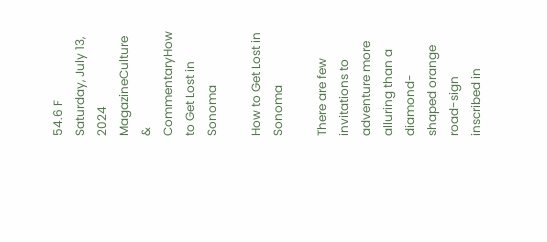54.6 F
Saturday, July 13, 2024
MagazineCulture & CommentaryHow to Get Lost in Sonoma

How to Get Lost in Sonoma

There are few invitations to adventure more alluring than a diamond-shaped orange road-sign inscribed in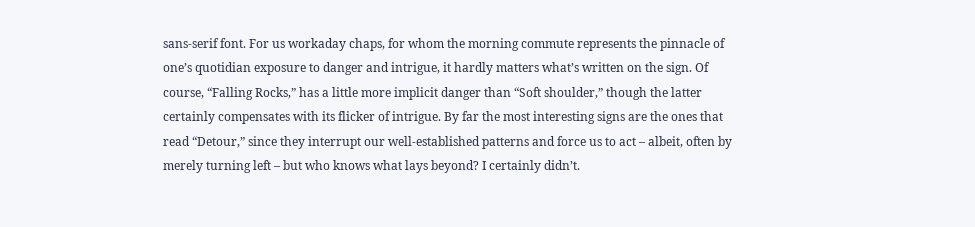sans-serif font. For us workaday chaps, for whom the morning commute represents the pinnacle of one’s quotidian exposure to danger and intrigue, it hardly matters what’s written on the sign. Of course, “Falling Rocks,” has a little more implicit danger than “Soft shoulder,” though the latter certainly compensates with its flicker of intrigue. By far the most interesting signs are the ones that read “Detour,” since they interrupt our well-established patterns and force us to act – albeit, often by merely turning left – but who knows what lays beyond? I certainly didn’t.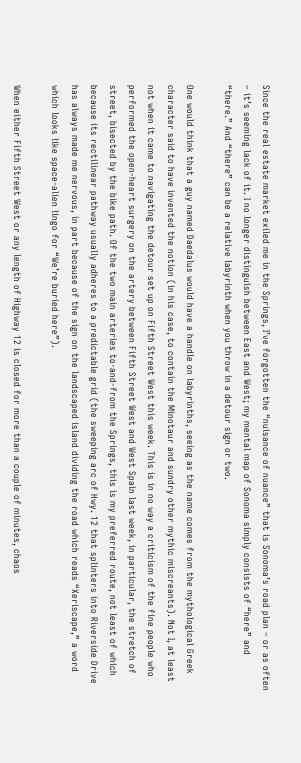Since the real estate market exiled me in the Springs, I’ve forgotten the “nuisance of nuance” that is Sonoma’s road plan – or as often – it’s seeming lack of it. I no longer distinguish between East and West; my mental map of Sonoma simply consists of “here” and “there.” And “there” can be a relative labyrinth when you throw in a detour sign or two.

One would think that a guy named Daedalus would have a handle on labyrinths, seeing as the name comes from the mythological Greek character said to have invented the notion (in his case, to contain the Minotaur and sundry other mythic miscreants). Not I, at least not when it came to navigating the detour set up on Fifth Street West this week. This is in no way a criticism of the fine people who performed the open-heart surgery on the artery between Fifth Street West and West Spain last week, in particular, the stretch of street, bisected by the bike path. Of the two main arteries to-and-from the Springs, this is my preferred route, not least of which because its rectilinear pathway usually adheres to a predictable grid (the sweeping arc of Hwy. 12 that splinters into Riverside Drive has always made me nervous, in part because of the sign on the landscaped island dividing the road which reads “Xeriscape,” a word which looks like space-alien lingo for “We’re buried here”).

When either Fifth Street West or any length of Highway 12 is closed for more than a couple of minutes, chaos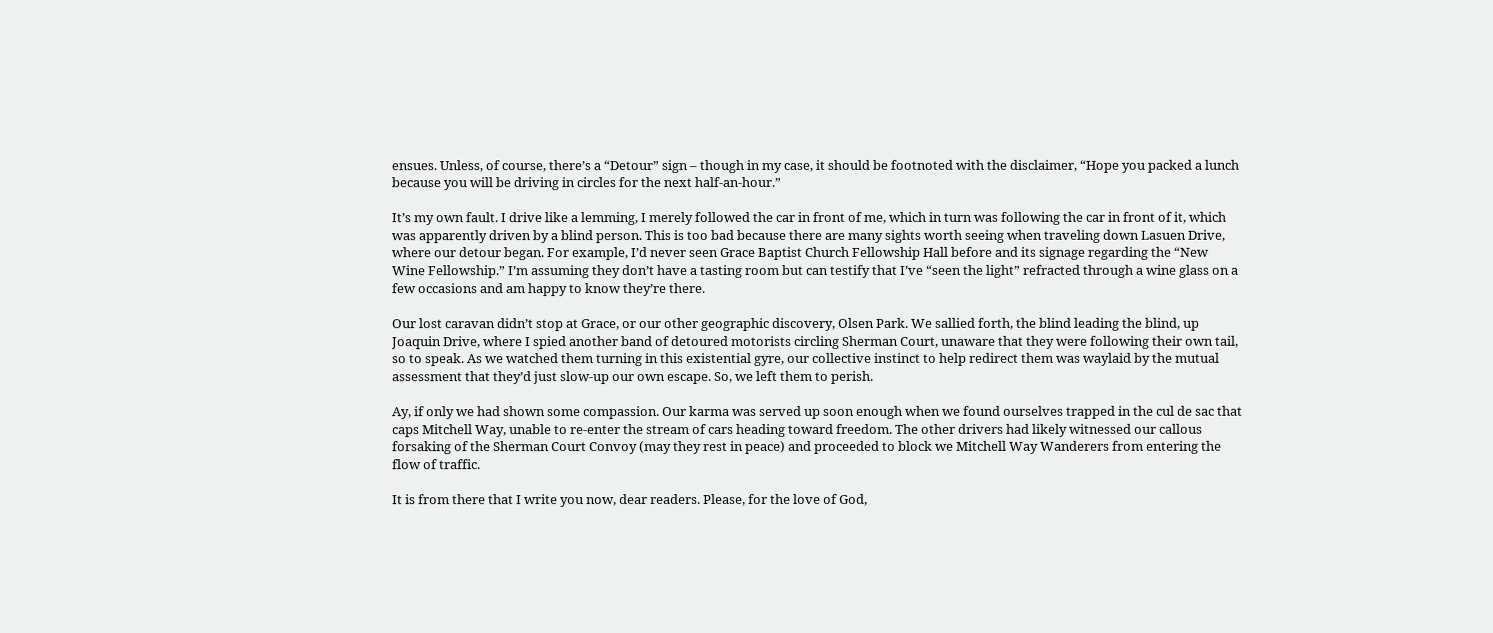ensues. Unless, of course, there’s a “Detour” sign – though in my case, it should be footnoted with the disclaimer, “Hope you packed a lunch because you will be driving in circles for the next half-an-hour.”

It’s my own fault. I drive like a lemming, I merely followed the car in front of me, which in turn was following the car in front of it, which was apparently driven by a blind person. This is too bad because there are many sights worth seeing when traveling down Lasuen Drive, where our detour began. For example, I’d never seen Grace Baptist Church Fellowship Hall before and its signage regarding the “New Wine Fellowship.” I’m assuming they don’t have a tasting room but can testify that I’ve “seen the light” refracted through a wine glass on a few occasions and am happy to know they’re there.

Our lost caravan didn’t stop at Grace, or our other geographic discovery, Olsen Park. We sallied forth, the blind leading the blind, up Joaquin Drive, where I spied another band of detoured motorists circling Sherman Court, unaware that they were following their own tail, so to speak. As we watched them turning in this existential gyre, our collective instinct to help redirect them was waylaid by the mutual assessment that they’d just slow-up our own escape. So, we left them to perish.

Ay, if only we had shown some compassion. Our karma was served up soon enough when we found ourselves trapped in the cul de sac that caps Mitchell Way, unable to re-enter the stream of cars heading toward freedom. The other drivers had likely witnessed our callous forsaking of the Sherman Court Convoy (may they rest in peace) and proceeded to block we Mitchell Way Wanderers from entering the flow of traffic.

It is from there that I write you now, dear readers. Please, for the love of God,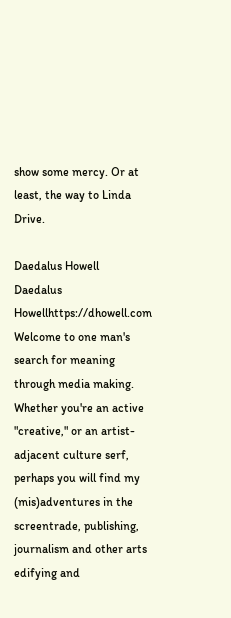show some mercy. Or at least, the way to Linda Drive.

Daedalus Howell
Daedalus Howellhttps://dhowell.com
Welcome to one man's search for meaning through media making. Whether you're an active "creative," or an artist-adjacent culture serf, perhaps you will find my (mis)adventures in the screentrade, publishing, journalism and other arts edifying and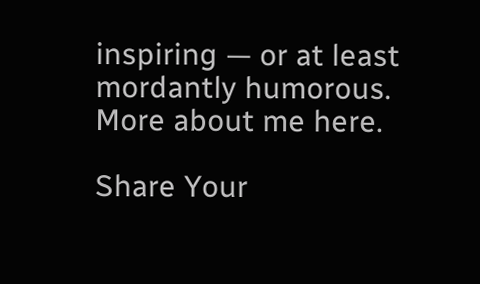inspiring — or at least mordantly humorous. More about me here.

Share Your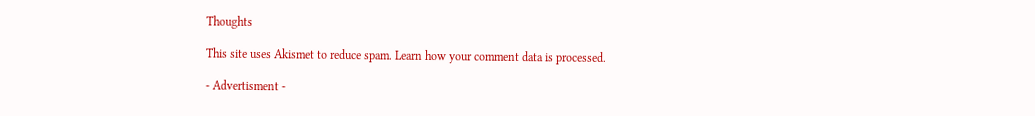Thoughts

This site uses Akismet to reduce spam. Learn how your comment data is processed.

- Advertisment -